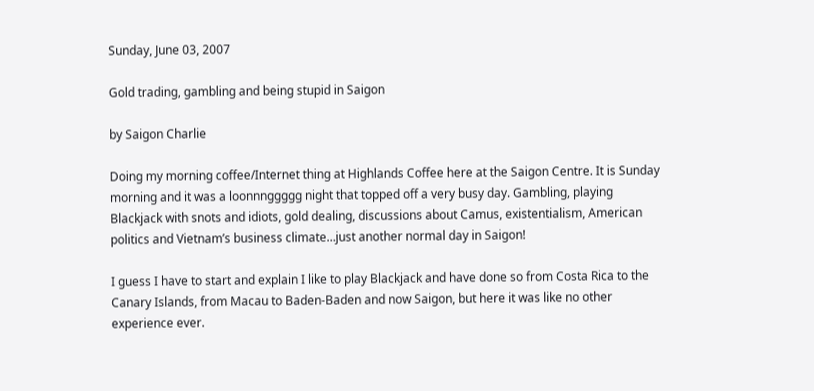Sunday, June 03, 2007

Gold trading, gambling and being stupid in Saigon

by Saigon Charlie

Doing my morning coffee/Internet thing at Highlands Coffee here at the Saigon Centre. It is Sunday morning and it was a loonnnggggg night that topped off a very busy day. Gambling, playing Blackjack with snots and idiots, gold dealing, discussions about Camus, existentialism, American politics and Vietnam’s business climate…just another normal day in Saigon!

I guess I have to start and explain I like to play Blackjack and have done so from Costa Rica to the Canary Islands, from Macau to Baden-Baden and now Saigon, but here it was like no other experience ever.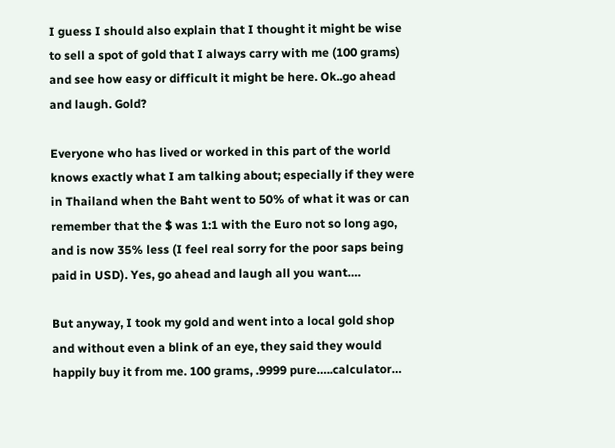I guess I should also explain that I thought it might be wise to sell a spot of gold that I always carry with me (100 grams) and see how easy or difficult it might be here. Ok..go ahead and laugh. Gold?

Everyone who has lived or worked in this part of the world knows exactly what I am talking about; especially if they were in Thailand when the Baht went to 50% of what it was or can remember that the $ was 1:1 with the Euro not so long ago, and is now 35% less (I feel real sorry for the poor saps being paid in USD). Yes, go ahead and laugh all you want….

But anyway, I took my gold and went into a local gold shop and without even a blink of an eye, they said they would happily buy it from me. 100 grams, .9999 pure…..calculator…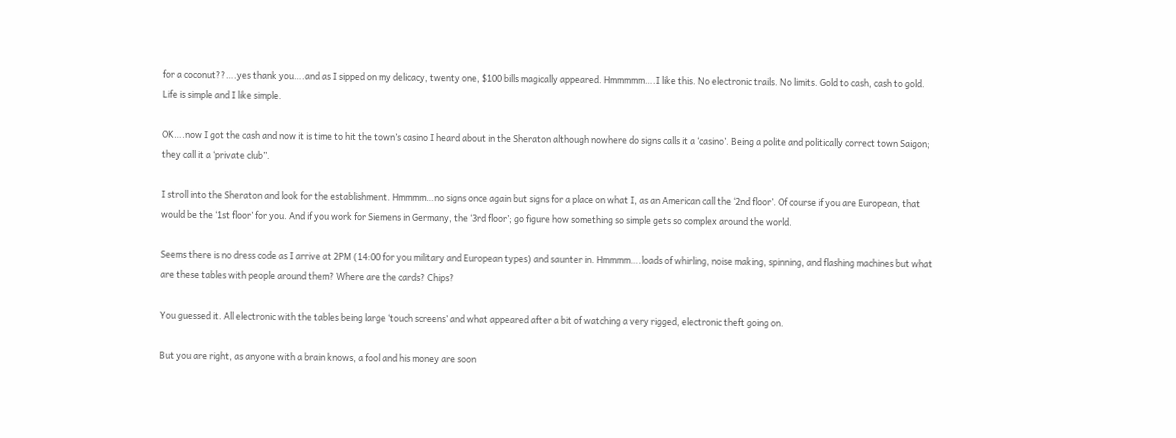for a coconut??….yes thank you….and as I sipped on my delicacy, twenty one, $100 bills magically appeared. Hmmmmm….I like this. No electronic trails. No limits. Gold to cash, cash to gold. Life is simple and I like simple.

OK….now I got the cash and now it is time to hit the town’s casino I heard about in the Sheraton although nowhere do signs calls it a ‘casino’. Being a polite and politically correct town Saigon; they call it a ‘private club”.

I stroll into the Sheraton and look for the establishment. Hmmmm…no signs once again but signs for a place on what I, as an American call the ‘2nd floor’. Of course if you are European, that would be the ‘1st floor’ for you. And if you work for Siemens in Germany, the ‘3rd floor’; go figure how something so simple gets so complex around the world.

Seems there is no dress code as I arrive at 2PM (14:00 for you military and European types) and saunter in. Hmmmm….loads of whirling, noise making, spinning, and flashing machines but what are these tables with people around them? Where are the cards? Chips?

You guessed it. All electronic with the tables being large ‘touch screens’ and what appeared after a bit of watching a very rigged, electronic theft going on.

But you are right, as anyone with a brain knows, a fool and his money are soon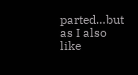parted…but as I also like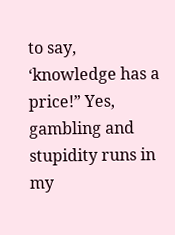to say, ‘knowledge has a price!” Yes, gambling and stupidity runs in my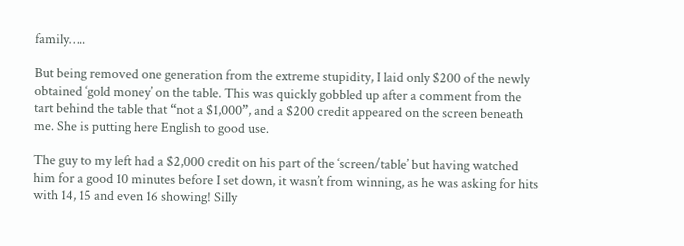family…..

But being removed one generation from the extreme stupidity, I laid only $200 of the newly obtained ‘gold money’ on the table. This was quickly gobbled up after a comment from the tart behind the table that “not a $1,000”, and a $200 credit appeared on the screen beneath me. She is putting here English to good use.

The guy to my left had a $2,000 credit on his part of the ‘screen/table’ but having watched him for a good 10 minutes before I set down, it wasn’t from winning, as he was asking for hits with 14, 15 and even 16 showing! Silly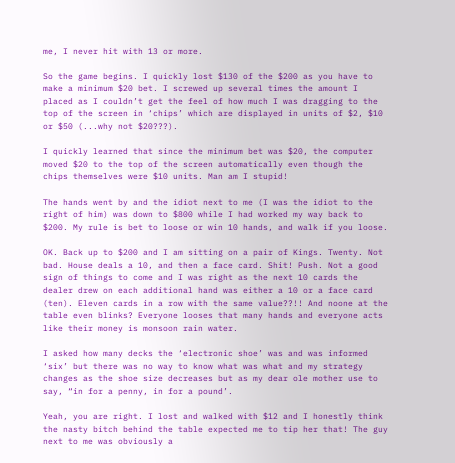me, I never hit with 13 or more.

So the game begins. I quickly lost $130 of the $200 as you have to make a minimum $20 bet. I screwed up several times the amount I placed as I couldn’t get the feel of how much I was dragging to the top of the screen in ‘chips’ which are displayed in units of $2, $10 or $50 (...why not $20???).

I quickly learned that since the minimum bet was $20, the computer moved $20 to the top of the screen automatically even though the chips themselves were $10 units. Man am I stupid!

The hands went by and the idiot next to me (I was the idiot to the right of him) was down to $800 while I had worked my way back to $200. My rule is bet to loose or win 10 hands, and walk if you loose.

OK. Back up to $200 and I am sitting on a pair of Kings. Twenty. Not bad. House deals a 10, and then a face card. Shit! Push. Not a good sign of things to come and I was right as the next 10 cards the dealer drew on each additional hand was either a 10 or a face card (ten). Eleven cards in a row with the same value??!! And noone at the table even blinks? Everyone looses that many hands and everyone acts like their money is monsoon rain water.

I asked how many decks the ‘electronic shoe’ was and was informed ‘six’ but there was no way to know what was what and my strategy changes as the shoe size decreases but as my dear ole mother use to say, “in for a penny, in for a pound’.

Yeah, you are right. I lost and walked with $12 and I honestly think the nasty bitch behind the table expected me to tip her that! The guy next to me was obviously a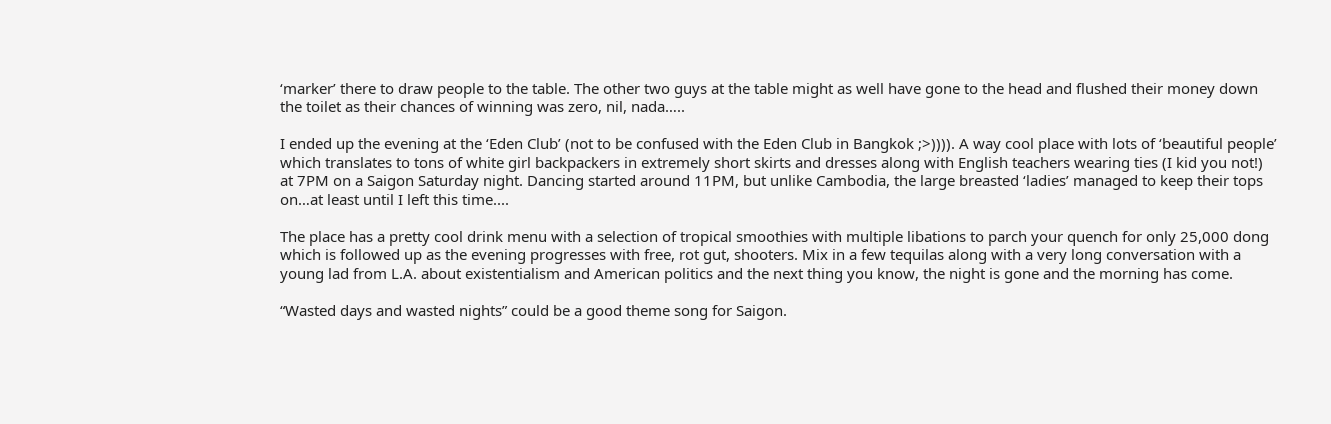‘marker’ there to draw people to the table. The other two guys at the table might as well have gone to the head and flushed their money down the toilet as their chances of winning was zero, nil, nada…..

I ended up the evening at the ‘Eden Club’ (not to be confused with the Eden Club in Bangkok ;>)))). A way cool place with lots of ‘beautiful people’ which translates to tons of white girl backpackers in extremely short skirts and dresses along with English teachers wearing ties (I kid you not!) at 7PM on a Saigon Saturday night. Dancing started around 11PM, but unlike Cambodia, the large breasted ‘ladies’ managed to keep their tops on…at least until I left this time....

The place has a pretty cool drink menu with a selection of tropical smoothies with multiple libations to parch your quench for only 25,000 dong which is followed up as the evening progresses with free, rot gut, shooters. Mix in a few tequilas along with a very long conversation with a young lad from L.A. about existentialism and American politics and the next thing you know, the night is gone and the morning has come.

“Wasted days and wasted nights” could be a good theme song for Saigon.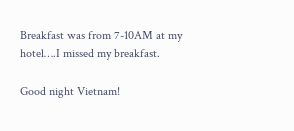Breakfast was from 7-10AM at my hotel….I missed my breakfast.

Good night Vietnam!